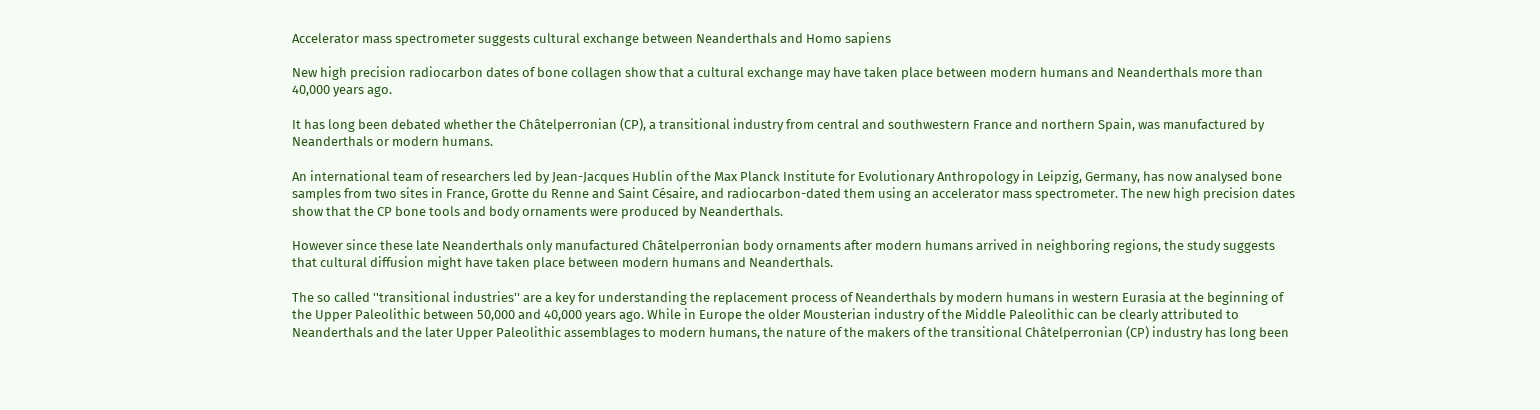Accelerator mass spectrometer suggests cultural exchange between Neanderthals and Homo sapiens

New high precision radiocarbon dates of bone collagen show that a cultural exchange may have taken place between modern humans and Neanderthals more than 40,000 years ago.

It has long been debated whether the Châtelperronian (CP), a transitional industry from central and southwestern France and northern Spain, was manufactured by Neanderthals or modern humans.

An international team of researchers led by Jean-Jacques Hublin of the Max Planck Institute for Evolutionary Anthropology in Leipzig, Germany, has now analysed bone samples from two sites in France, Grotte du Renne and Saint Césaire, and radiocarbon-dated them using an accelerator mass spectrometer. The new high precision dates show that the CP bone tools and body ornaments were produced by Neanderthals.

However since these late Neanderthals only manufactured Châtelperronian body ornaments after modern humans arrived in neighboring regions, the study suggests that cultural diffusion might have taken place between modern humans and Neanderthals.

The so called ''transitional industries'' are a key for understanding the replacement process of Neanderthals by modern humans in western Eurasia at the beginning of the Upper Paleolithic between 50,000 and 40,000 years ago. While in Europe the older Mousterian industry of the Middle Paleolithic can be clearly attributed to Neanderthals and the later Upper Paleolithic assemblages to modern humans, the nature of the makers of the transitional Châtelperronian (CP) industry has long been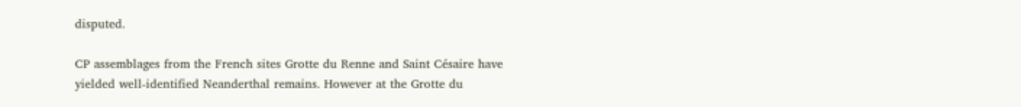disputed.

CP assemblages from the French sites Grotte du Renne and Saint Césaire have yielded well-identified Neanderthal remains. However at the Grotte du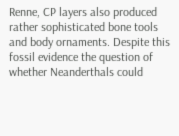Renne, CP layers also produced rather sophisticated bone tools and body ornaments. Despite this fossil evidence the question of whether Neanderthals could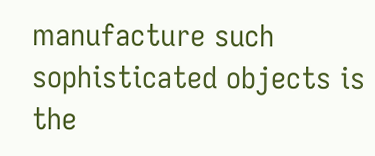manufacture such sophisticated objects is the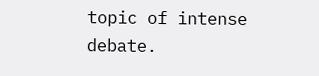topic of intense debate.